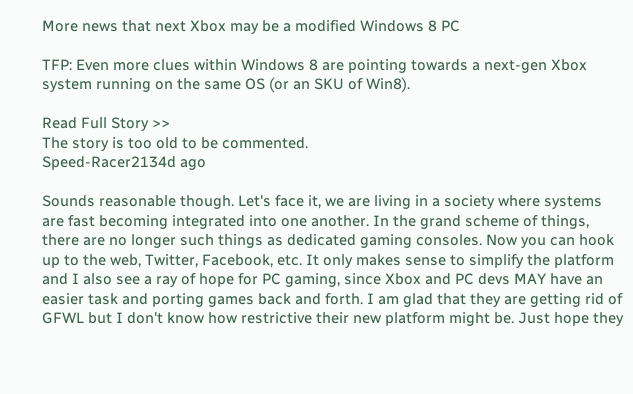More news that next Xbox may be a modified Windows 8 PC

TFP: Even more clues within Windows 8 are pointing towards a next-gen Xbox system running on the same OS (or an SKU of Win8).

Read Full Story >>
The story is too old to be commented.
Speed-Racer2134d ago

Sounds reasonable though. Let's face it, we are living in a society where systems are fast becoming integrated into one another. In the grand scheme of things, there are no longer such things as dedicated gaming consoles. Now you can hook up to the web, Twitter, Facebook, etc. It only makes sense to simplify the platform and I also see a ray of hope for PC gaming, since Xbox and PC devs MAY have an easier task and porting games back and forth. I am glad that they are getting rid of GFWL but I don't know how restrictive their new platform might be. Just hope they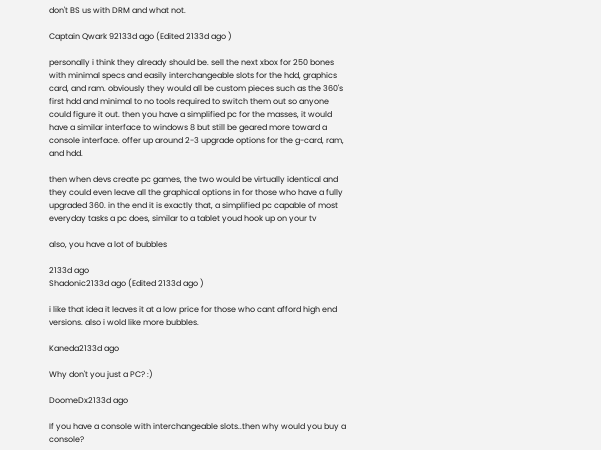don't BS us with DRM and what not.

Captain Qwark 92133d ago (Edited 2133d ago )

personally i think they already should be. sell the next xbox for 250 bones with minimal specs and easily interchangeable slots for the hdd, graphics card, and ram. obviously they would all be custom pieces such as the 360's first hdd and minimal to no tools required to switch them out so anyone could figure it out. then you have a simplified pc for the masses, it would have a similar interface to windows 8 but still be geared more toward a console interface. offer up around 2-3 upgrade options for the g-card, ram, and hdd.

then when devs create pc games, the two would be virtually identical and they could even leave all the graphical options in for those who have a fully upgraded 360. in the end it is exactly that, a simplified pc capable of most everyday tasks a pc does, similar to a tablet youd hook up on your tv

also, you have a lot of bubbles

2133d ago
Shadonic2133d ago (Edited 2133d ago )

i like that idea it leaves it at a low price for those who cant afford high end versions. also i wold like more bubbles.

Kaneda2133d ago

Why don't you just a PC? :)

DoomeDx2133d ago

If you have a console with interchangeable slots..then why would you buy a console?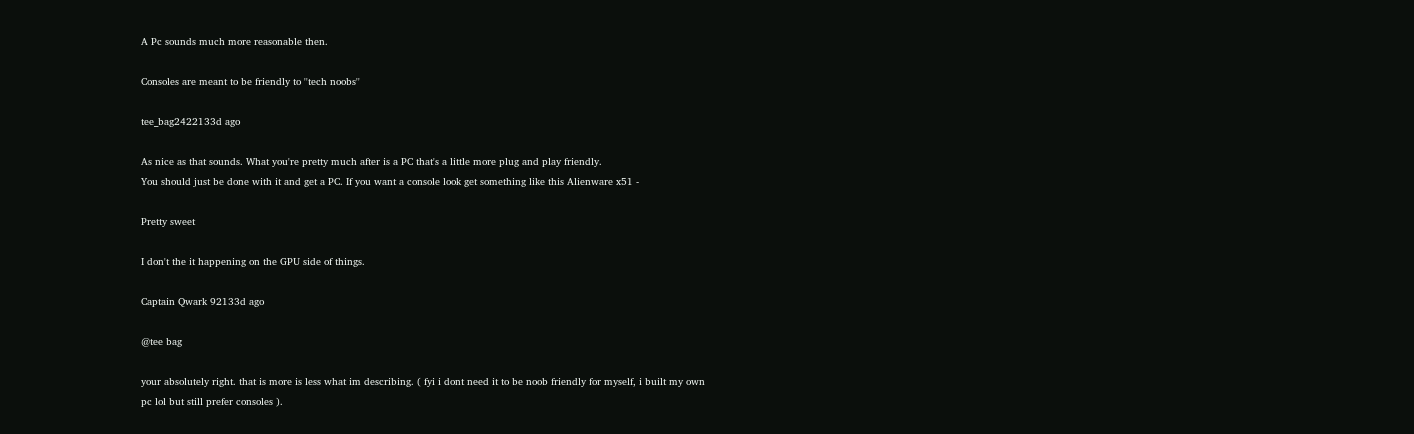A Pc sounds much more reasonable then.

Consoles are meant to be friendly to ''tech noobs''

tee_bag2422133d ago

As nice as that sounds. What you're pretty much after is a PC that's a little more plug and play friendly.
You should just be done with it and get a PC. If you want a console look get something like this Alienware x51 -

Pretty sweet

I don't the it happening on the GPU side of things.

Captain Qwark 92133d ago

@tee bag

your absolutely right. that is more is less what im describing. ( fyi i dont need it to be noob friendly for myself, i built my own pc lol but still prefer consoles ).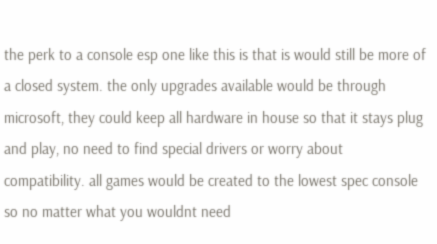the perk to a console esp one like this is that is would still be more of a closed system. the only upgrades available would be through microsoft, they could keep all hardware in house so that it stays plug and play, no need to find special drivers or worry about compatibility. all games would be created to the lowest spec console so no matter what you wouldnt need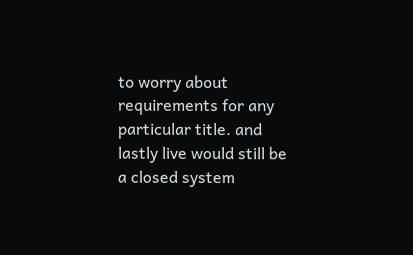to worry about requirements for any particular title. and lastly live would still be a closed system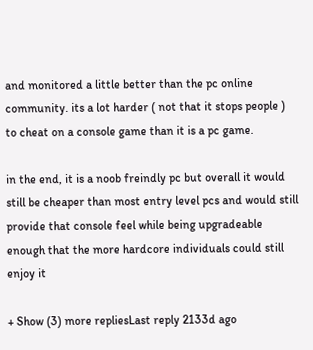and monitored a little better than the pc online community. its a lot harder ( not that it stops people ) to cheat on a console game than it is a pc game.

in the end, it is a noob freindly pc but overall it would still be cheaper than most entry level pcs and would still provide that console feel while being upgradeable enough that the more hardcore individuals could still enjoy it

+ Show (3) more repliesLast reply 2133d ago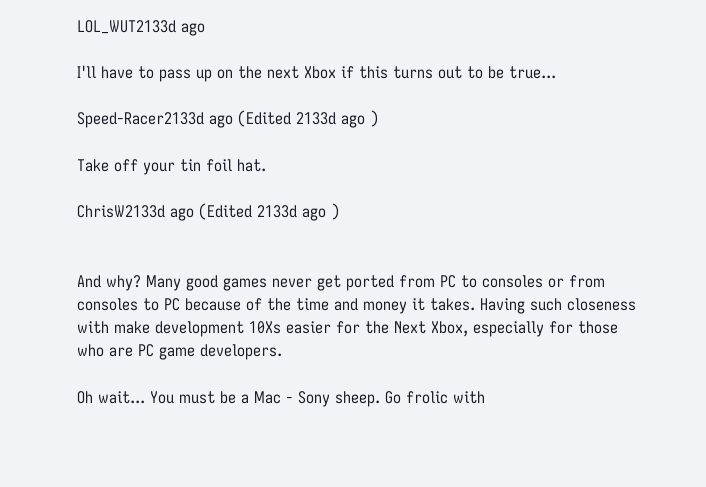LOL_WUT2133d ago

I'll have to pass up on the next Xbox if this turns out to be true...

Speed-Racer2133d ago (Edited 2133d ago )

Take off your tin foil hat.

ChrisW2133d ago (Edited 2133d ago )


And why? Many good games never get ported from PC to consoles or from consoles to PC because of the time and money it takes. Having such closeness with make development 10Xs easier for the Next Xbox, especially for those who are PC game developers.

Oh wait... You must be a Mac - Sony sheep. Go frolic with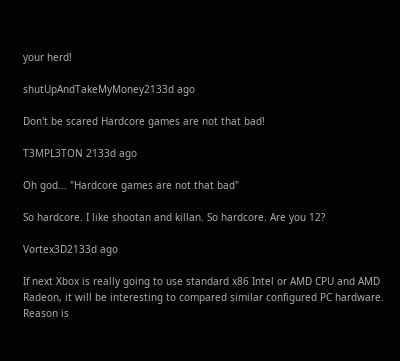your herd!

shutUpAndTakeMyMoney2133d ago

Don't be scared Hardcore games are not that bad!

T3MPL3TON 2133d ago

Oh god... "Hardcore games are not that bad"

So hardcore. I like shootan and killan. So hardcore. Are you 12?

Vortex3D2133d ago

If next Xbox is really going to use standard x86 Intel or AMD CPU and AMD Radeon, it will be interesting to compared similar configured PC hardware. Reason is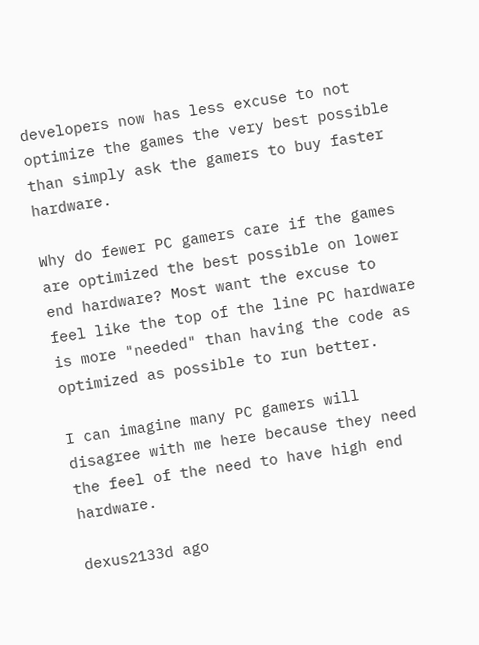developers now has less excuse to not optimize the games the very best possible than simply ask the gamers to buy faster hardware.

Why do fewer PC gamers care if the games are optimized the best possible on lower end hardware? Most want the excuse to feel like the top of the line PC hardware is more "needed" than having the code as optimized as possible to run better.

I can imagine many PC gamers will disagree with me here because they need the feel of the need to have high end hardware.

dexus2133d ago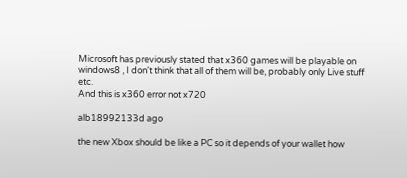Microsoft has previously stated that x360 games will be playable on windows8 , I don't think that all of them will be, probably only Live stuff etc.
And this is x360 error not x720

alb18992133d ago

the new Xbox should be like a PC so it depends of your wallet how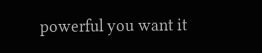powerful you want it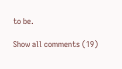to be.

Show all comments (19)